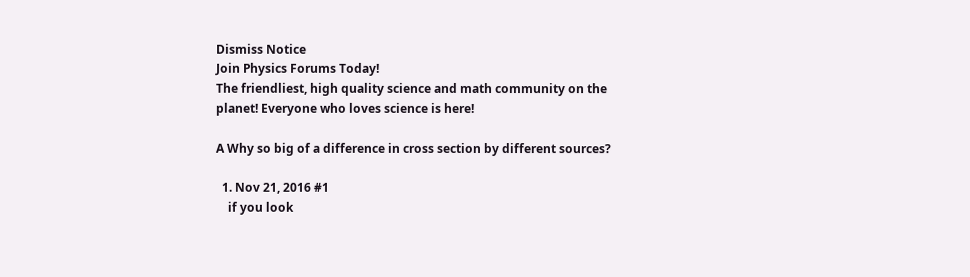Dismiss Notice
Join Physics Forums Today!
The friendliest, high quality science and math community on the planet! Everyone who loves science is here!

A Why so big of a difference in cross section by different sources?

  1. Nov 21, 2016 #1
    if you look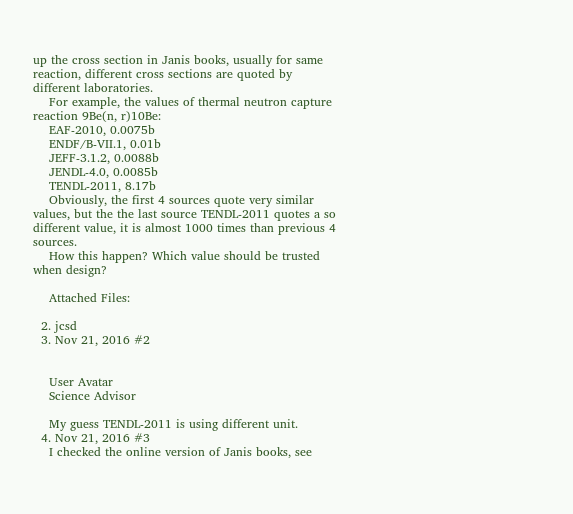up the cross section in Janis books, usually for same reaction, different cross sections are quoted by different laboratories.
    For example, the values of thermal neutron capture reaction 9Be(n, r)10Be:
    EAF-2010, 0.0075b
    ENDF/B-VII.1, 0.01b
    JEFF-3.1.2, 0.0088b
    JENDL-4.0, 0.0085b
    TENDL-2011, 8.17b
    Obviously, the first 4 sources quote very similar values, but the the last source TENDL-2011 quotes a so different value, it is almost 1000 times than previous 4 sources.
    How this happen? Which value should be trusted when design?

    Attached Files:

  2. jcsd
  3. Nov 21, 2016 #2


    User Avatar
    Science Advisor

    My guess TENDL-2011 is using different unit.
  4. Nov 21, 2016 #3
    I checked the online version of Janis books, see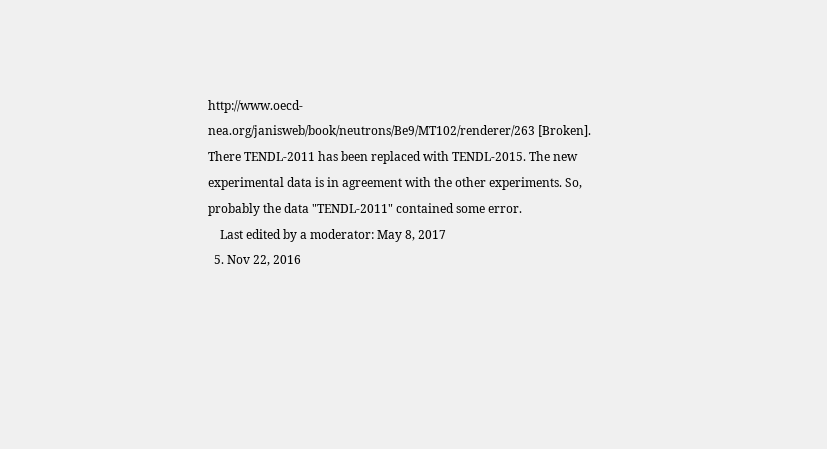http://www.oecd-nea.org/janisweb/book/neutrons/Be9/MT102/renderer/263 [Broken]. There TENDL-2011 has been replaced with TENDL-2015. The new experimental data is in agreement with the other experiments. So, probably the data "TENDL-2011" contained some error.
    Last edited by a moderator: May 8, 2017
  5. Nov 22, 2016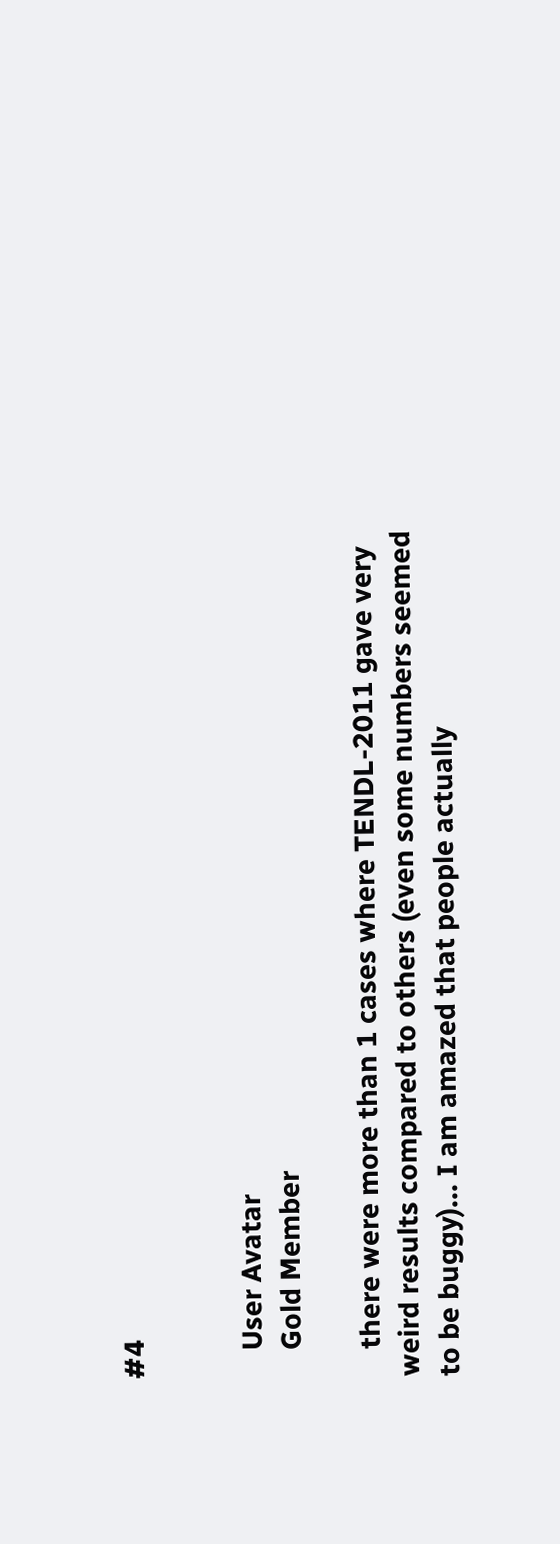#4


    User Avatar
    Gold Member

    there were more than 1 cases where TENDL-2011 gave very weird results compared to others (even some numbers seemed to be buggy)... I am amazed that people actually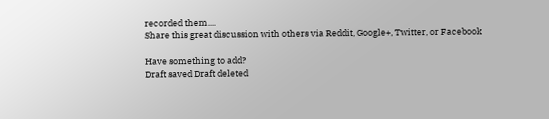recorded them....
Share this great discussion with others via Reddit, Google+, Twitter, or Facebook

Have something to add?
Draft saved Draft deleted